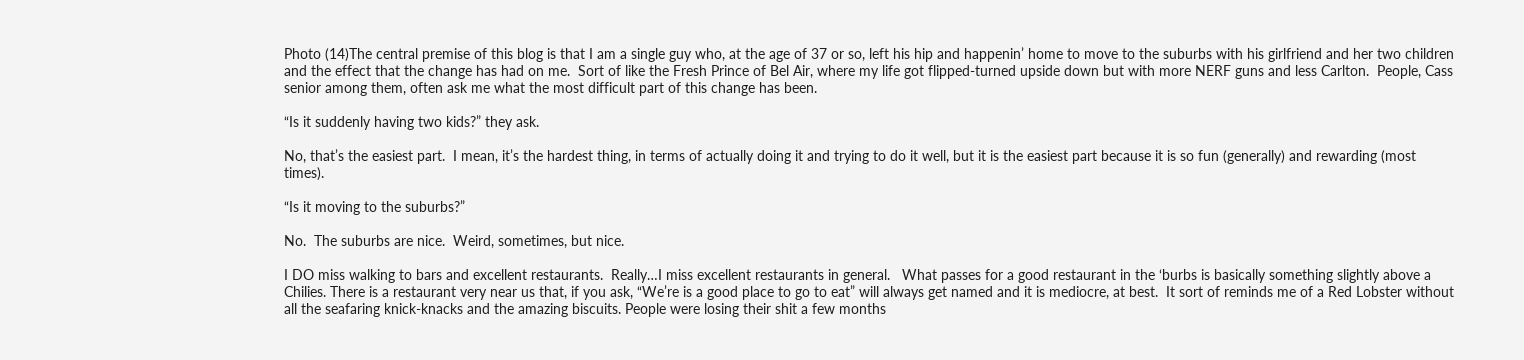Photo (14)The central premise of this blog is that I am a single guy who, at the age of 37 or so, left his hip and happenin’ home to move to the suburbs with his girlfriend and her two children and the effect that the change has had on me.  Sort of like the Fresh Prince of Bel Air, where my life got flipped-turned upside down but with more NERF guns and less Carlton.  People, Cass senior among them, often ask me what the most difficult part of this change has been.

“Is it suddenly having two kids?” they ask.

No, that’s the easiest part.  I mean, it’s the hardest thing, in terms of actually doing it and trying to do it well, but it is the easiest part because it is so fun (generally) and rewarding (most times).

“Is it moving to the suburbs?”

No.  The suburbs are nice.  Weird, sometimes, but nice.

I DO miss walking to bars and excellent restaurants.  Really…I miss excellent restaurants in general.   What passes for a good restaurant in the ‘burbs is basically something slightly above a Chilies. There is a restaurant very near us that, if you ask, “We’re is a good place to go to eat” will always get named and it is mediocre, at best.  It sort of reminds me of a Red Lobster without all the seafaring knick-knacks and the amazing biscuits. People were losing their shit a few months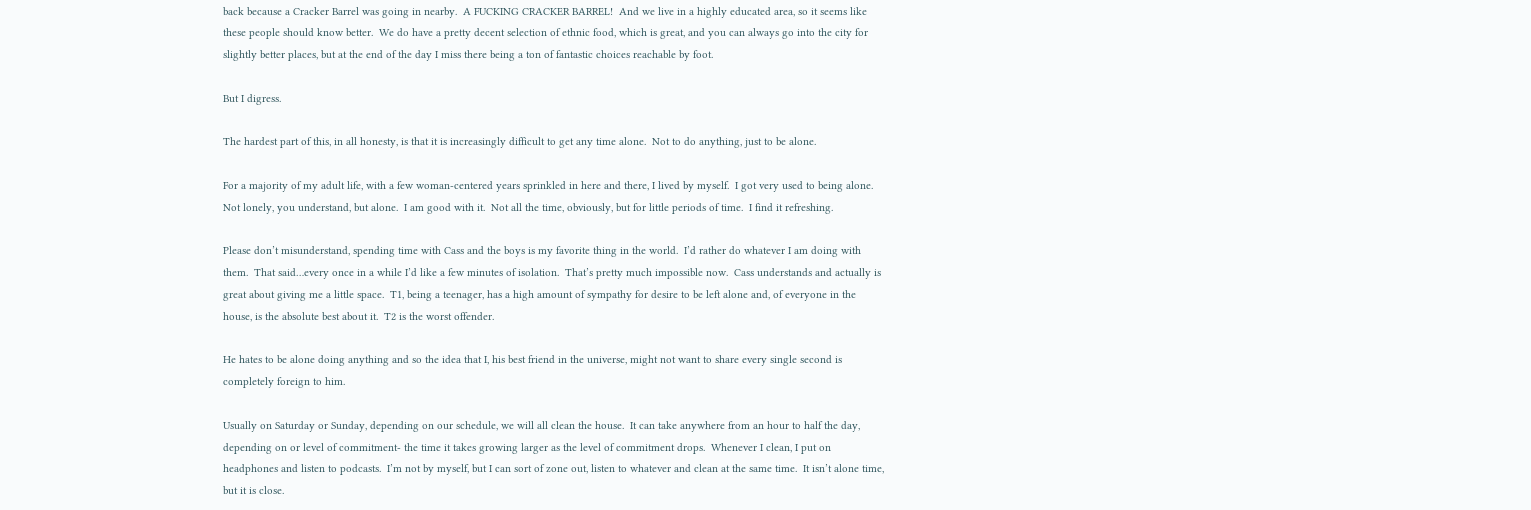back because a Cracker Barrel was going in nearby.  A FUCKING CRACKER BARREL!  And we live in a highly educated area, so it seems like these people should know better.  We do have a pretty decent selection of ethnic food, which is great, and you can always go into the city for slightly better places, but at the end of the day I miss there being a ton of fantastic choices reachable by foot.

But I digress.

The hardest part of this, in all honesty, is that it is increasingly difficult to get any time alone.  Not to do anything, just to be alone.

For a majority of my adult life, with a few woman-centered years sprinkled in here and there, I lived by myself.  I got very used to being alone.  Not lonely, you understand, but alone.  I am good with it.  Not all the time, obviously, but for little periods of time.  I find it refreshing.

Please don’t misunderstand, spending time with Cass and the boys is my favorite thing in the world.  I’d rather do whatever I am doing with them.  That said…every once in a while I’d like a few minutes of isolation.  That’s pretty much impossible now.  Cass understands and actually is great about giving me a little space.  T1, being a teenager, has a high amount of sympathy for desire to be left alone and, of everyone in the house, is the absolute best about it.  T2 is the worst offender.

He hates to be alone doing anything and so the idea that I, his best friend in the universe, might not want to share every single second is completely foreign to him.

Usually on Saturday or Sunday, depending on our schedule, we will all clean the house.  It can take anywhere from an hour to half the day, depending on or level of commitment- the time it takes growing larger as the level of commitment drops.  Whenever I clean, I put on headphones and listen to podcasts.  I’m not by myself, but I can sort of zone out, listen to whatever and clean at the same time.  It isn’t alone time, but it is close.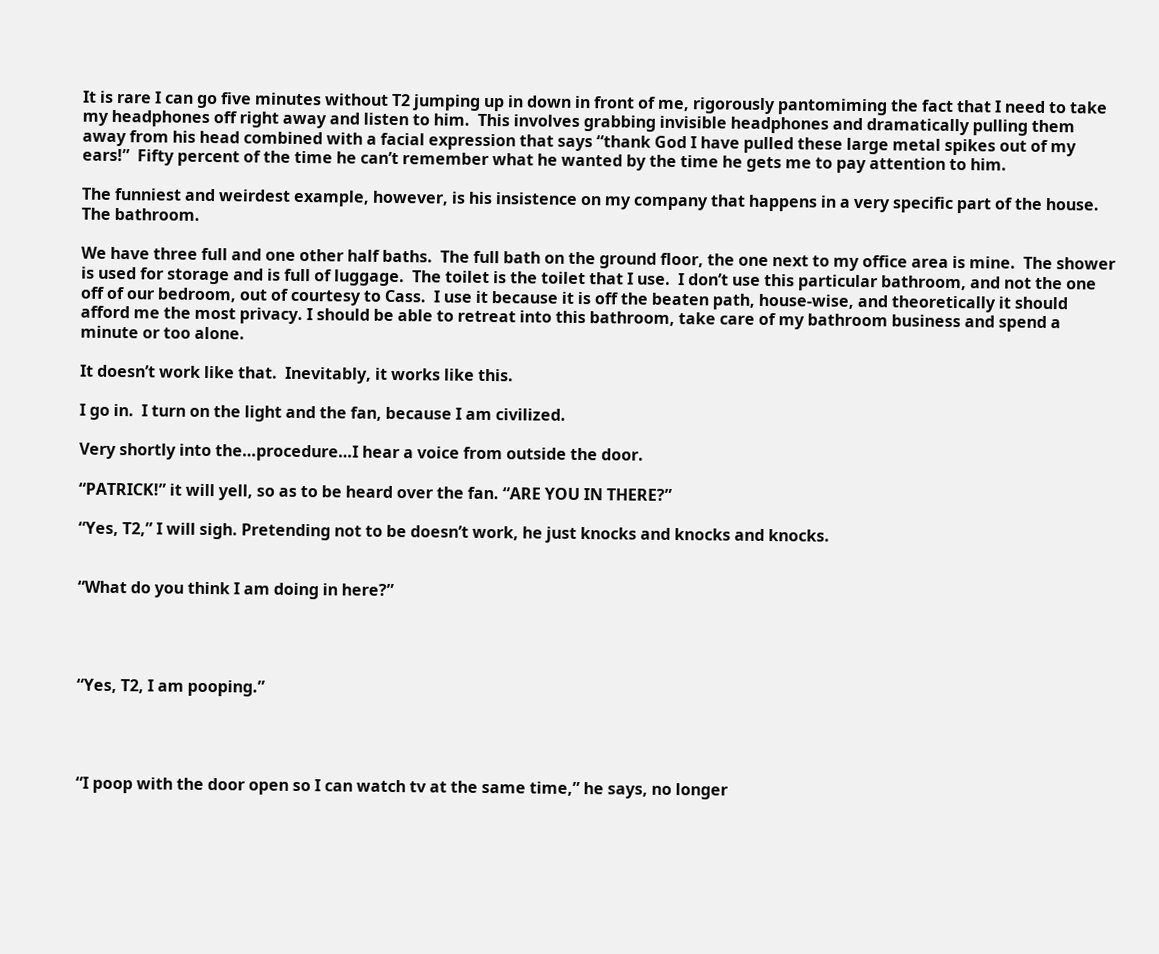It is rare I can go five minutes without T2 jumping up in down in front of me, rigorously pantomiming the fact that I need to take my headphones off right away and listen to him.  This involves grabbing invisible headphones and dramatically pulling them away from his head combined with a facial expression that says “thank God I have pulled these large metal spikes out of my ears!”  Fifty percent of the time he can’t remember what he wanted by the time he gets me to pay attention to him.

The funniest and weirdest example, however, is his insistence on my company that happens in a very specific part of the house.  The bathroom.

We have three full and one other half baths.  The full bath on the ground floor, the one next to my office area is mine.  The shower is used for storage and is full of luggage.  The toilet is the toilet that I use.  I don’t use this particular bathroom, and not the one off of our bedroom, out of courtesy to Cass.  I use it because it is off the beaten path, house-wise, and theoretically it should afford me the most privacy. I should be able to retreat into this bathroom, take care of my bathroom business and spend a minute or too alone.

It doesn’t work like that.  Inevitably, it works like this.

I go in.  I turn on the light and the fan, because I am civilized.

Very shortly into the…procedure…I hear a voice from outside the door.

“PATRICK!” it will yell, so as to be heard over the fan. “ARE YOU IN THERE?”

“Yes, T2,” I will sigh. Pretending not to be doesn’t work, he just knocks and knocks and knocks.


“What do you think I am doing in here?”




“Yes, T2, I am pooping.”




“I poop with the door open so I can watch tv at the same time,” he says, no longer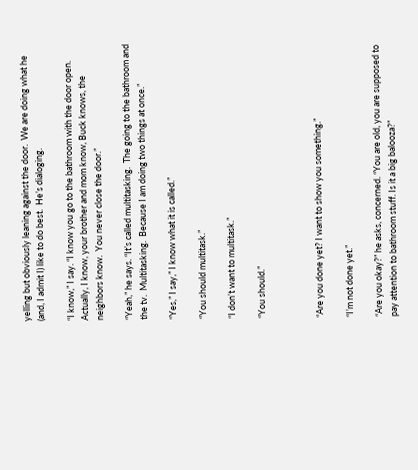yelling but obviously leaning against the door.  We are doing what he (and, I admit I) like to do best.  He’s dialoging.

“I know,” I say. “I know you go to the bathroom with the door open. Actually, I know, your brother and mom know, Buck knows, the neighbors know.  You never close the door.”

“Yeah,” he says. “It’s called multitasking.  The going to the bathroom and the tv.  Multitasking.  Because I am doing two things at once.”

“Yes,” I say,” I know what it is called.”

“You should multitask.”

“I don’t want to multitask.”

“You should.”



“Are you done yet? I want to show you something.”

“I’m not done yet.”

“Are you okay?” he asks, concerned. “You are old, you are supposed to pay attention to bathroom stuff. Is it a big balooza?”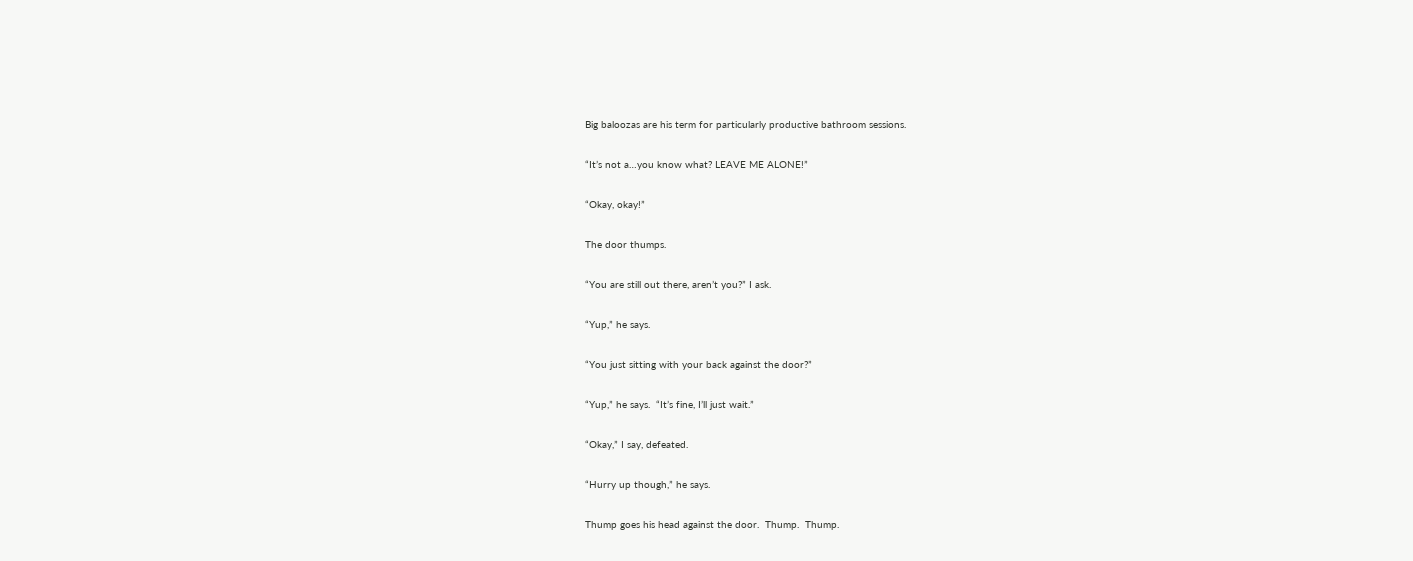Big baloozas are his term for particularly productive bathroom sessions.

“It’s not a…you know what? LEAVE ME ALONE!”

“Okay, okay!”

The door thumps.

“You are still out there, aren’t you?” I ask.

“Yup,” he says.

“You just sitting with your back against the door?”

“Yup,” he says.  “It’s fine, I’ll just wait.”

“Okay,” I say, defeated.

“Hurry up though,” he says.

Thump goes his head against the door.  Thump.  Thump.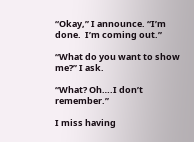“Okay,” I announce. “I’m done.  I’m coming out.”

“What do you want to show me?” I ask.

“What? Oh….I don’t remember.”

I miss having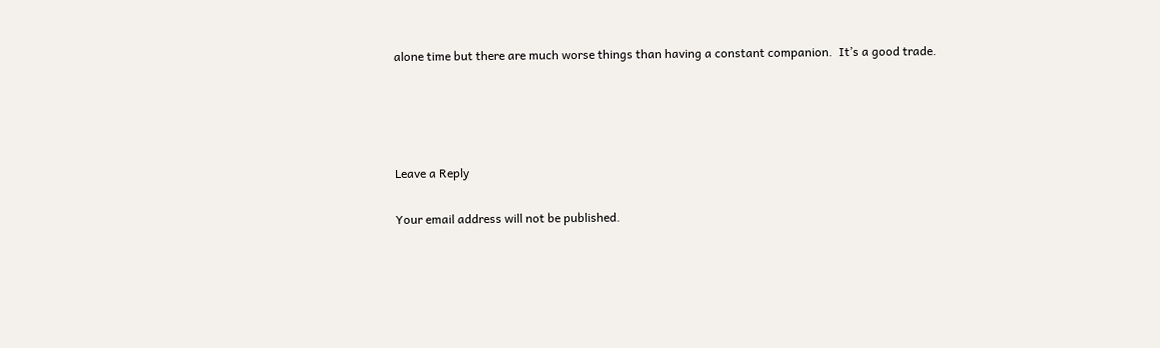alone time but there are much worse things than having a constant companion.  It’s a good trade.




Leave a Reply

Your email address will not be published.